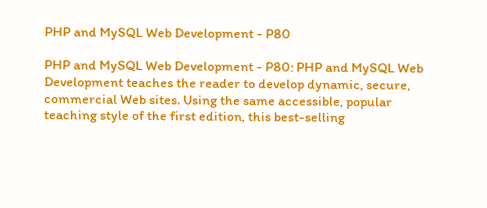PHP and MySQL Web Development - P80

PHP and MySQL Web Development - P80: PHP and MySQL Web Development teaches the reader to develop dynamic, secure, commercial Web sites. Using the same accessible, popular teaching style of the first edition, this best-selling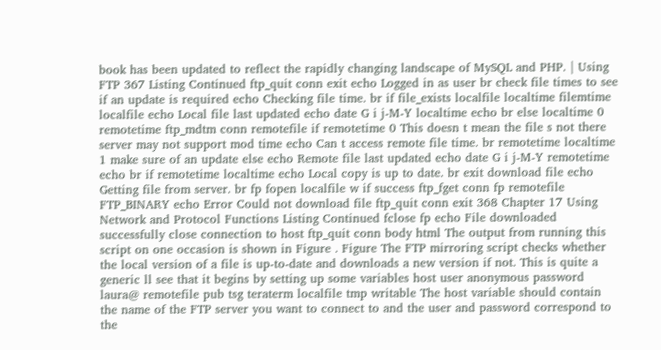book has been updated to reflect the rapidly changing landscape of MySQL and PHP. | Using FTP 367 Listing Continued ftp_quit conn exit echo Logged in as user br check file times to see if an update is required echo Checking file time. br if file_exists localfile localtime filemtime localfile echo Local file last updated echo date G i j-M-Y localtime echo br else localtime 0 remotetime ftp_mdtm conn remotefile if remotetime 0 This doesn t mean the file s not there server may not support mod time echo Can t access remote file time. br remotetime localtime 1 make sure of an update else echo Remote file last updated echo date G i j-M-Y remotetime echo br if remotetime localtime echo Local copy is up to date. br exit download file echo Getting file from server. br fp fopen localfile w if success ftp_fget conn fp remotefile FTP_BINARY echo Error Could not download file ftp_quit conn exit 368 Chapter 17 Using Network and Protocol Functions Listing Continued fclose fp echo File downloaded successfully close connection to host ftp_quit conn body html The output from running this script on one occasion is shown in Figure . Figure The FTP mirroring script checks whether the local version of a file is up-to-date and downloads a new version if not. This is quite a generic ll see that it begins by setting up some variables host user anonymous password laura@ remotefile pub tsg teraterm localfile tmp writable The host variable should contain the name of the FTP server you want to connect to and the user and password correspond to the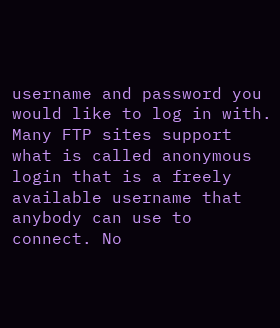username and password you would like to log in with. Many FTP sites support what is called anonymous login that is a freely available username that anybody can use to connect. No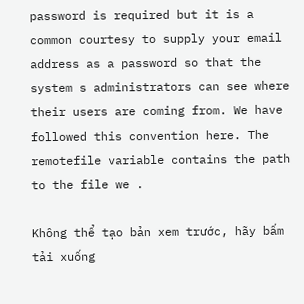password is required but it is a common courtesy to supply your email address as a password so that the system s administrators can see where their users are coming from. We have followed this convention here. The remotefile variable contains the path to the file we .

Không thể tạo bản xem trước, hãy bấm tải xuống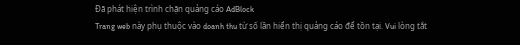Đã phát hiện trình chặn quảng cáo AdBlock
Trang web này phụ thuộc vào doanh thu từ số lần hiển thị quảng cáo để tồn tại. Vui lòng tắt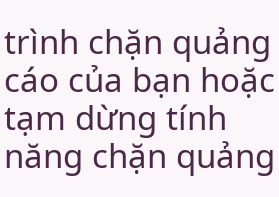trình chặn quảng cáo của bạn hoặc tạm dừng tính năng chặn quảng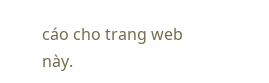cáo cho trang web này.